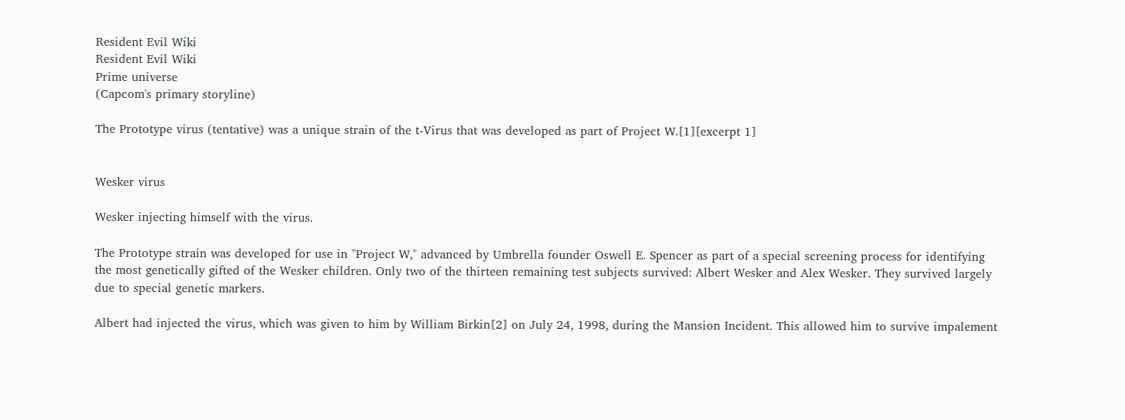Resident Evil Wiki
Resident Evil Wiki
Prime universe
(Capcom's primary storyline)

The Prototype virus (tentative) was a unique strain of the t-Virus that was developed as part of Project W.[1][excerpt 1]


Wesker virus

Wesker injecting himself with the virus.

The Prototype strain was developed for use in "Project W," advanced by Umbrella founder Oswell E. Spencer as part of a special screening process for identifying the most genetically gifted of the Wesker children. Only two of the thirteen remaining test subjects survived: Albert Wesker and Alex Wesker. They survived largely due to special genetic markers.

Albert had injected the virus, which was given to him by William Birkin[2] on July 24, 1998, during the Mansion Incident. This allowed him to survive impalement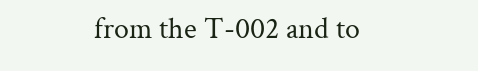from the T-002 and to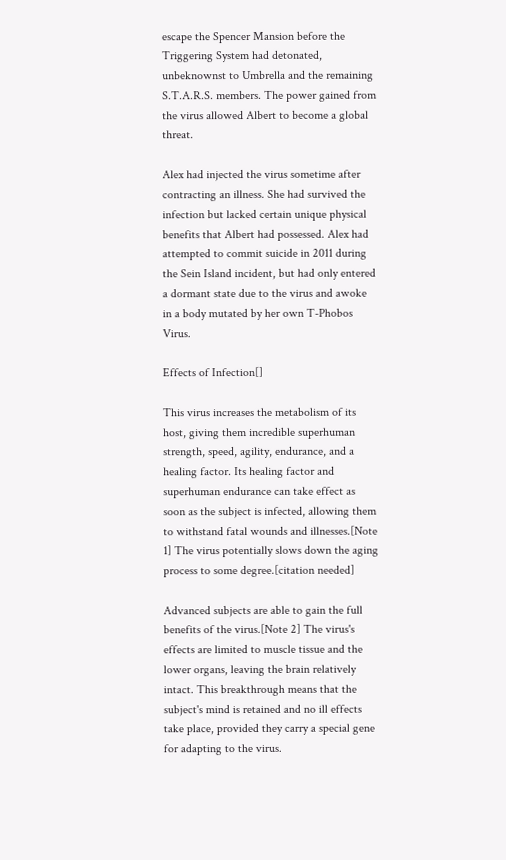escape the Spencer Mansion before the Triggering System had detonated, unbeknownst to Umbrella and the remaining S.T.A.R.S. members. The power gained from the virus allowed Albert to become a global threat.

Alex had injected the virus sometime after contracting an illness. She had survived the infection but lacked certain unique physical benefits that Albert had possessed. Alex had attempted to commit suicide in 2011 during the Sein Island incident, but had only entered a dormant state due to the virus and awoke in a body mutated by her own T-Phobos Virus.

Effects of Infection[]

This virus increases the metabolism of its host, giving them incredible superhuman strength, speed, agility, endurance, and a healing factor. Its healing factor and superhuman endurance can take effect as soon as the subject is infected, allowing them to withstand fatal wounds and illnesses.[Note 1] The virus potentially slows down the aging process to some degree.[citation needed]

Advanced subjects are able to gain the full benefits of the virus.[Note 2] The virus's effects are limited to muscle tissue and the lower organs, leaving the brain relatively intact. This breakthrough means that the subject's mind is retained and no ill effects take place, provided they carry a special gene for adapting to the virus.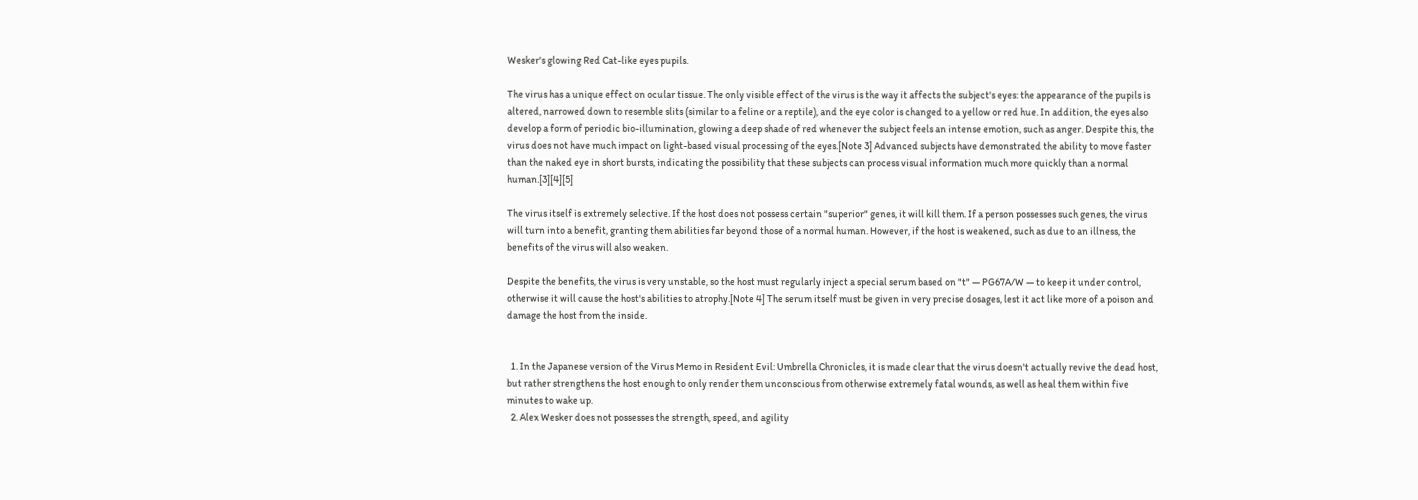Wesker's glowing Red Cat-like eyes pupils.

The virus has a unique effect on ocular tissue. The only visible effect of the virus is the way it affects the subject's eyes: the appearance of the pupils is altered, narrowed down to resemble slits (similar to a feline or a reptile), and the eye color is changed to a yellow or red hue. In addition, the eyes also develop a form of periodic bio-illumination, glowing a deep shade of red whenever the subject feels an intense emotion, such as anger. Despite this, the virus does not have much impact on light-based visual processing of the eyes.[Note 3] Advanced subjects have demonstrated the ability to move faster than the naked eye in short bursts, indicating the possibility that these subjects can process visual information much more quickly than a normal human.[3][4][5]

The virus itself is extremely selective. If the host does not possess certain "superior" genes, it will kill them. If a person possesses such genes, the virus will turn into a benefit, granting them abilities far beyond those of a normal human. However, if the host is weakened, such as due to an illness, the benefits of the virus will also weaken.

Despite the benefits, the virus is very unstable, so the host must regularly inject a special serum based on "t" — PG67A/W — to keep it under control, otherwise it will cause the host's abilities to atrophy.[Note 4] The serum itself must be given in very precise dosages, lest it act like more of a poison and damage the host from the inside.


  1. In the Japanese version of the Virus Memo in Resident Evil: Umbrella Chronicles, it is made clear that the virus doesn't actually revive the dead host, but rather strengthens the host enough to only render them unconscious from otherwise extremely fatal wounds, as well as heal them within five minutes to wake up.
  2. Alex Wesker does not possesses the strength, speed, and agility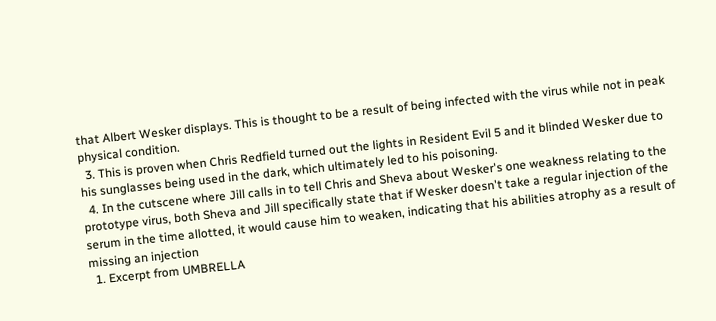that Albert Wesker displays. This is thought to be a result of being infected with the virus while not in peak physical condition.
  3. This is proven when Chris Redfield turned out the lights in Resident Evil 5 and it blinded Wesker due to his sunglasses being used in the dark, which ultimately led to his poisoning.
  4. In the cutscene where Jill calls in to tell Chris and Sheva about Wesker's one weakness relating to the prototype virus, both Sheva and Jill specifically state that if Wesker doesn't take a regular injection of the serum in the time allotted, it would cause him to weaken, indicating that his abilities atrophy as a result of missing an injection
  1. Excerpt from UMBRELLA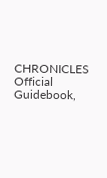CHRONICLES Official Guidebook,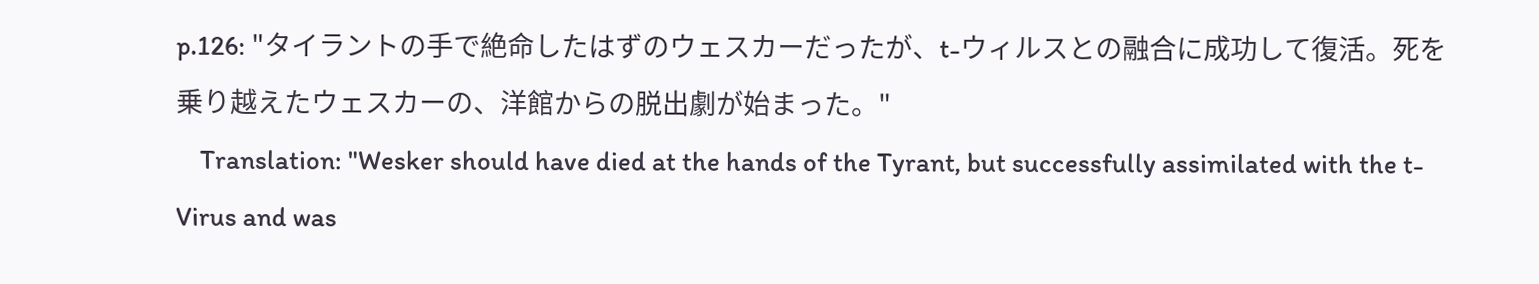p.126: "タイラントの手で絶命したはずのウェスカーだったが、t-ウィルスとの融合に成功して復活。死を乗り越えたウェスカーの、洋館からの脱出劇が始まった。"
    Translation: "Wesker should have died at the hands of the Tyrant, but successfully assimilated with the t-Virus and was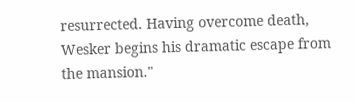resurrected. Having overcome death, Wesker begins his dramatic escape from the mansion."